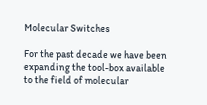Molecular Switches

For the past decade we have been expanding the tool-box available to the field of molecular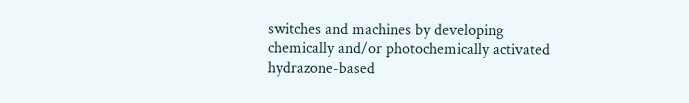switches and machines by developing chemically and/or photochemically activated hydrazone-based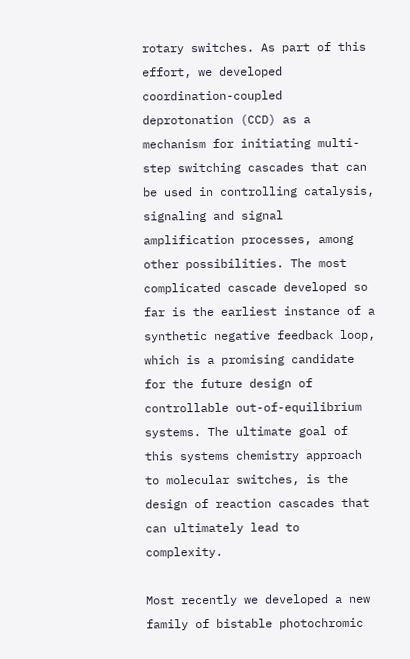rotary switches. As part of this effort, we developed coordination-coupled deprotonation (CCD) as a mechanism for initiating multi-step switching cascades that can be used in controlling catalysis, signaling and signal amplification processes, among other possibilities. The most complicated cascade developed so far is the earliest instance of a synthetic negative feedback loop, which is a promising candidate for the future design of controllable out-of-equilibrium systems. The ultimate goal of this systems chemistry approach to molecular switches, is the design of reaction cascades that can ultimately lead to complexity.

Most recently we developed a new family of bistable photochromic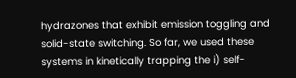hydrazones that exhibit emission toggling and solid-state switching. So far, we used these systems in kinetically trapping the i) self-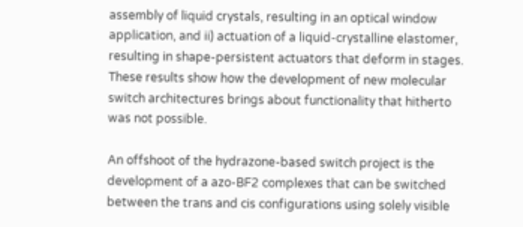assembly of liquid crystals, resulting in an optical window application, and ii) actuation of a liquid-crystalline elastomer, resulting in shape-persistent actuators that deform in stages. These results show how the development of new molecular switch architectures brings about functionality that hitherto was not possible.

An offshoot of the hydrazone-based switch project is the development of a azo-BF2 complexes that can be switched between the trans and cis configurations using solely visible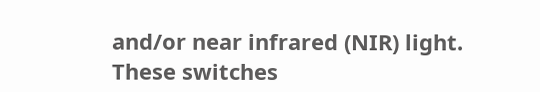and/or near infrared (NIR) light. These switches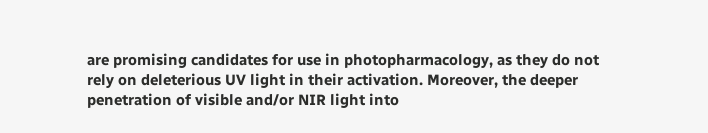are promising candidates for use in photopharmacology, as they do not rely on deleterious UV light in their activation. Moreover, the deeper penetration of visible and/or NIR light into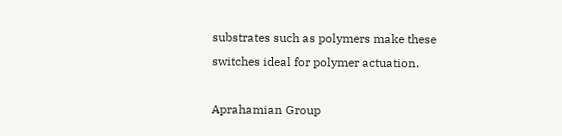substrates such as polymers make these switches ideal for polymer actuation.

Aprahamian Group